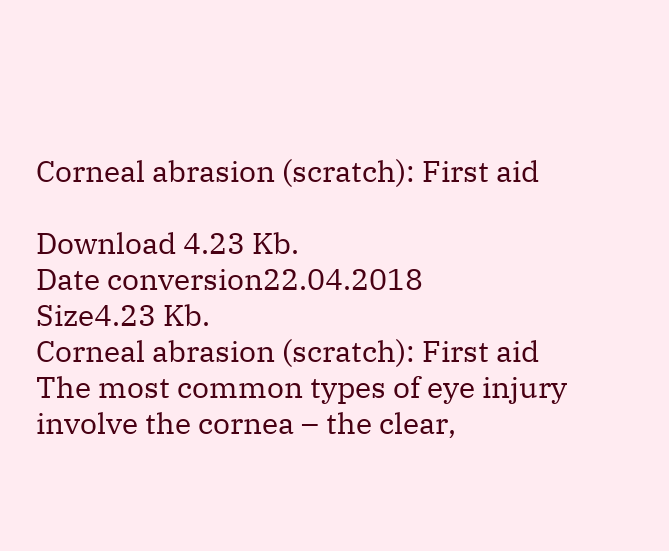Corneal abrasion (scratch): First aid

Download 4.23 Kb.
Date conversion22.04.2018
Size4.23 Kb.
Corneal abrasion (scratch): First aid
The most common types of eye injury involve the cornea – the clear,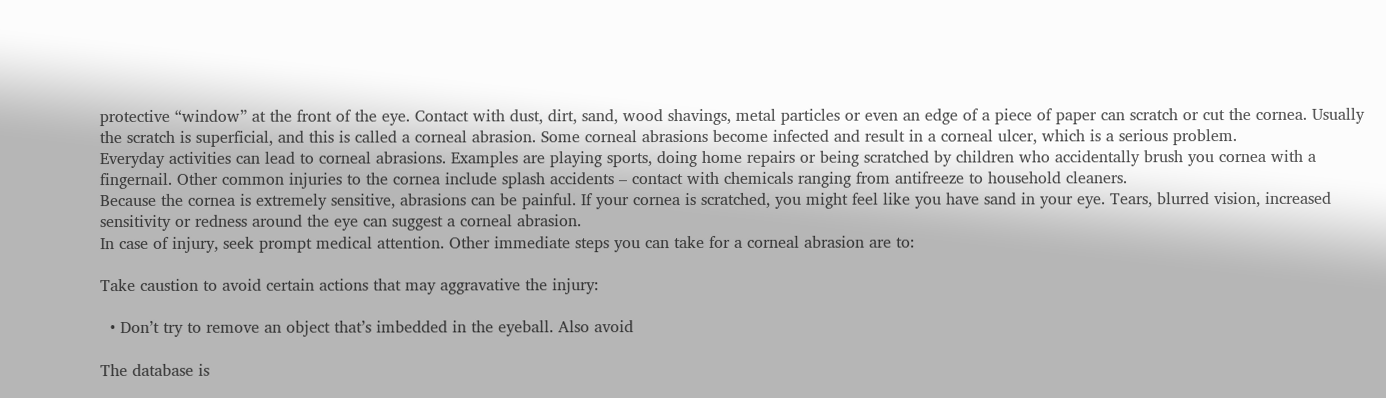protective “window” at the front of the eye. Contact with dust, dirt, sand, wood shavings, metal particles or even an edge of a piece of paper can scratch or cut the cornea. Usually the scratch is superficial, and this is called a corneal abrasion. Some corneal abrasions become infected and result in a corneal ulcer, which is a serious problem.
Everyday activities can lead to corneal abrasions. Examples are playing sports, doing home repairs or being scratched by children who accidentally brush you cornea with a fingernail. Other common injuries to the cornea include splash accidents – contact with chemicals ranging from antifreeze to household cleaners.
Because the cornea is extremely sensitive, abrasions can be painful. If your cornea is scratched, you might feel like you have sand in your eye. Tears, blurred vision, increased sensitivity or redness around the eye can suggest a corneal abrasion.
In case of injury, seek prompt medical attention. Other immediate steps you can take for a corneal abrasion are to:

Take caustion to avoid certain actions that may aggravative the injury:

  • Don’t try to remove an object that’s imbedded in the eyeball. Also avoid

The database is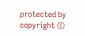protected by copyright ©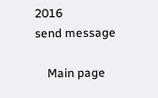2016
send message

    Main page